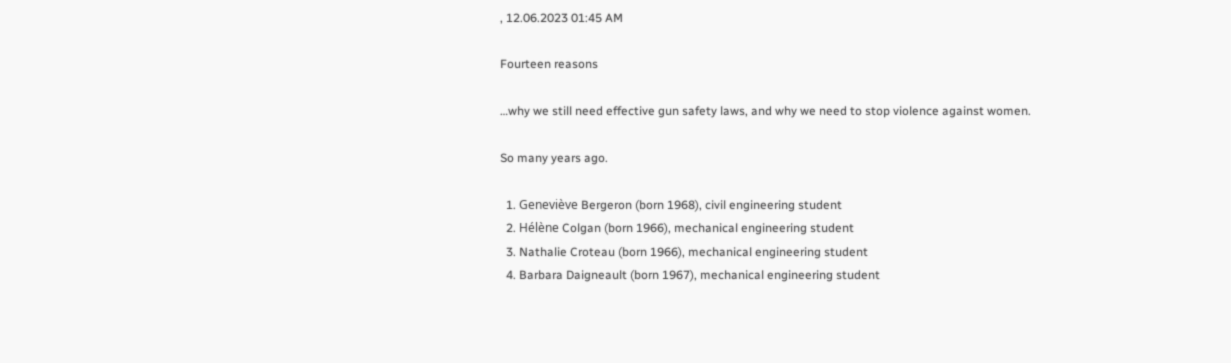, 12.06.2023 01:45 AM

Fourteen reasons

…why we still need effective gun safety laws, and why we need to stop violence against women.

So many years ago.

  1. Geneviève Bergeron (born 1968), civil engineering student
  2. Hélène Colgan (born 1966), mechanical engineering student
  3. Nathalie Croteau (born 1966), mechanical engineering student
  4. Barbara Daigneault (born 1967), mechanical engineering student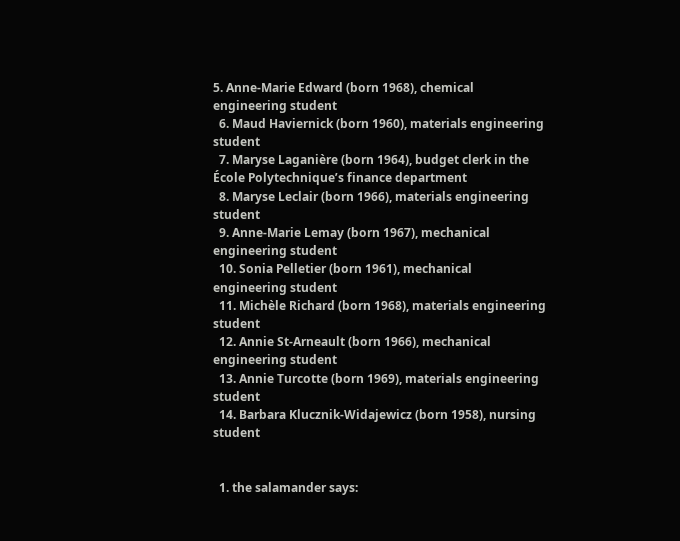5. Anne-Marie Edward (born 1968), chemical engineering student
  6. Maud Haviernick (born 1960), materials engineering student
  7. Maryse Laganière (born 1964), budget clerk in the École Polytechnique’s finance department
  8. Maryse Leclair (born 1966), materials engineering student
  9. Anne-Marie Lemay (born 1967), mechanical engineering student
  10. Sonia Pelletier (born 1961), mechanical engineering student
  11. Michèle Richard (born 1968), materials engineering student
  12. Annie St-Arneault (born 1966), mechanical engineering student
  13. Annie Turcotte (born 1969), materials engineering student
  14. Barbara Klucznik-Widajewicz (born 1958), nursing student


  1. the salamander says: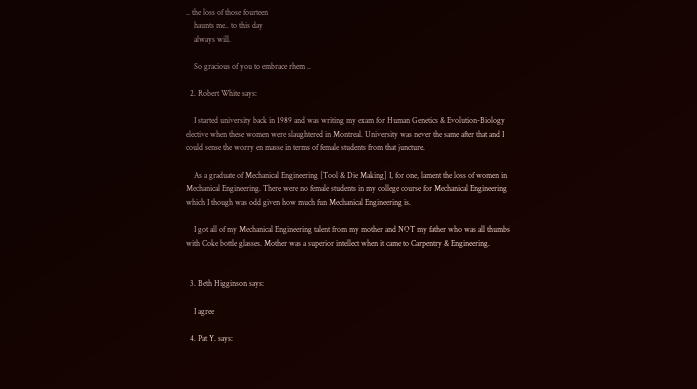.. the loss of those fourteen
    haunts me.. to this day
    always will.

    So gracious of you to embrace rhem ..

  2. Robert White says:

    I started university back in 1989 and was writing my exam for Human Genetics & Evolution-Biology elective when these women were slaughtered in Montreal. University was never the same after that and I could sense the worry en masse in terms of female students from that juncture.

    As a graduate of Mechanical Engineering [Tool & Die Making] I, for one, lament the loss of women in Mechanical Engineering. There were no female students in my college course for Mechanical Engineering which I though was odd given how much fun Mechanical Engineering is.

    I got all of my Mechanical Engineering talent from my mother and NOT my father who was all thumbs with Coke bottle glasses. Mother was a superior intellect when it came to Carpentry & Engineering.


  3. Beth Higginson says:

    I agree

  4. Pat Y. says: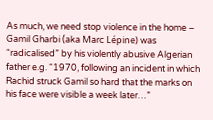As much, we need stop violence in the home – Gamil Gharbi (aka Marc Lépine) was “radicalised” by his violently abusive Algerian father e.g. “1970, following an incident in which Rachid struck Gamil so hard that the marks on his face were visible a week later…”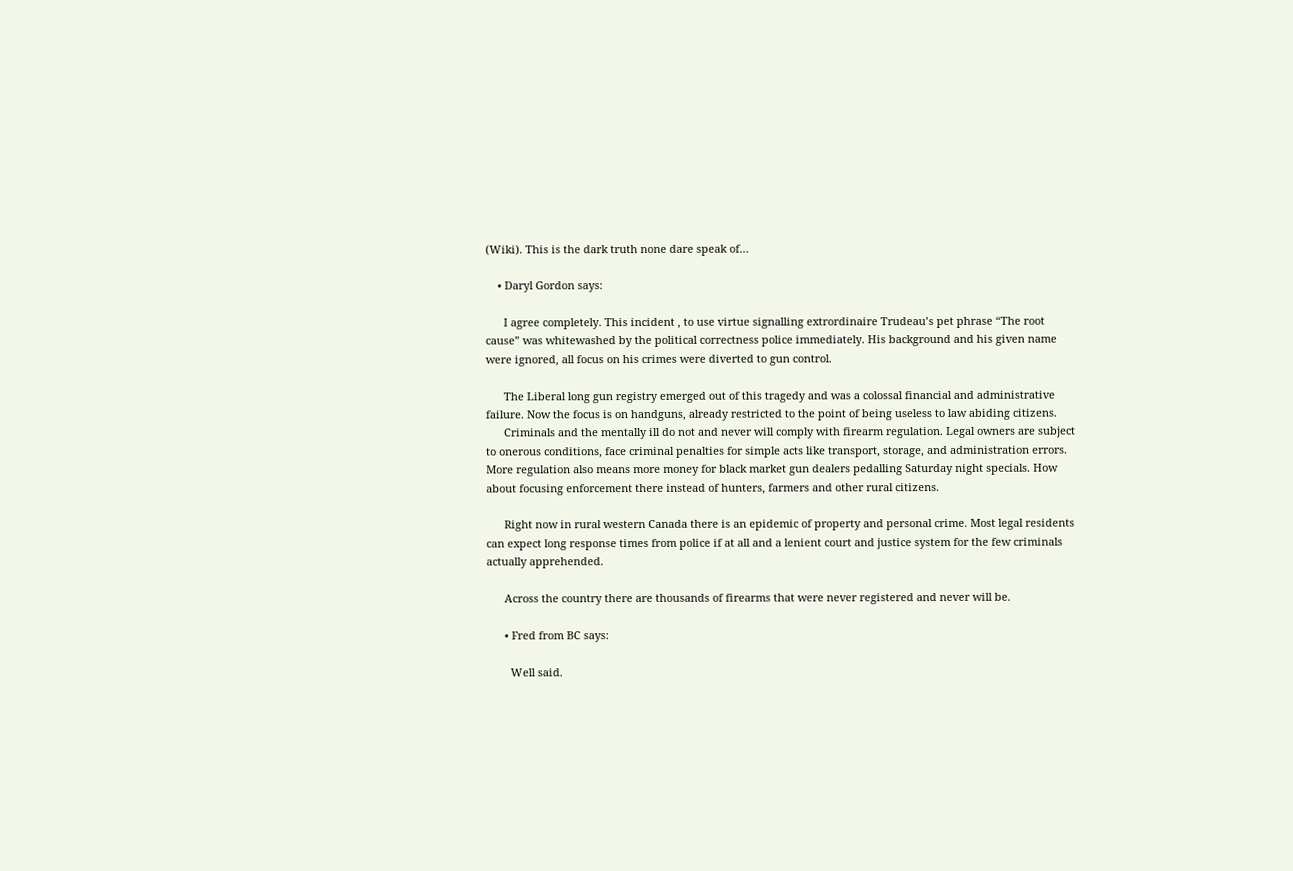(Wiki). This is the dark truth none dare speak of…

    • Daryl Gordon says:

      I agree completely. This incident , to use virtue signalling extrordinaire Trudeau’s pet phrase “The root cause” was whitewashed by the political correctness police immediately. His background and his given name were ignored, all focus on his crimes were diverted to gun control.

      The Liberal long gun registry emerged out of this tragedy and was a colossal financial and administrative failure. Now the focus is on handguns, already restricted to the point of being useless to law abiding citizens.
      Criminals and the mentally ill do not and never will comply with firearm regulation. Legal owners are subject to onerous conditions, face criminal penalties for simple acts like transport, storage, and administration errors. More regulation also means more money for black market gun dealers pedalling Saturday night specials. How about focusing enforcement there instead of hunters, farmers and other rural citizens.

      Right now in rural western Canada there is an epidemic of property and personal crime. Most legal residents can expect long response times from police if at all and a lenient court and justice system for the few criminals actually apprehended.

      Across the country there are thousands of firearms that were never registered and never will be.

      • Fred from BC says:

        Well said.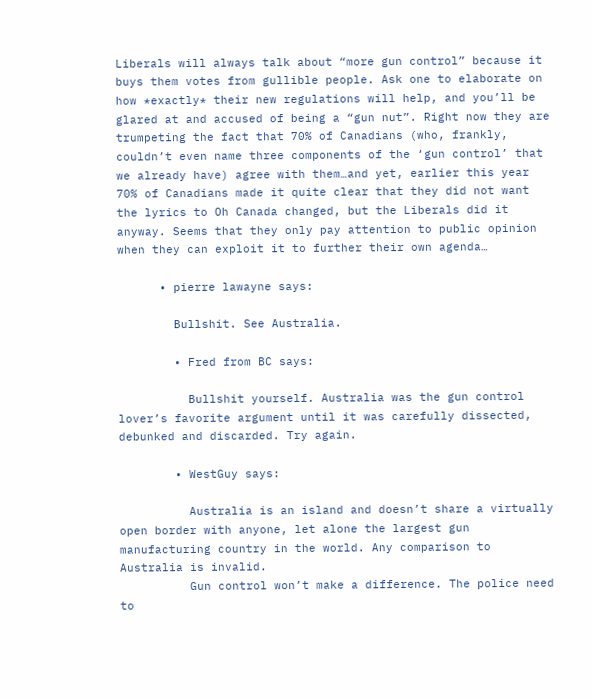Liberals will always talk about “more gun control” because it buys them votes from gullible people. Ask one to elaborate on how *exactly* their new regulations will help, and you’ll be glared at and accused of being a “gun nut”. Right now they are trumpeting the fact that 70% of Canadians (who, frankly, couldn’t even name three components of the ‘gun control’ that we already have) agree with them…and yet, earlier this year 70% of Canadians made it quite clear that they did not want the lyrics to Oh Canada changed, but the Liberals did it anyway. Seems that they only pay attention to public opinion when they can exploit it to further their own agenda…

      • pierre lawayne says:

        Bullshit. See Australia.

        • Fred from BC says:

          Bullshit yourself. Australia was the gun control lover’s favorite argument until it was carefully dissected, debunked and discarded. Try again.

        • WestGuy says:

          Australia is an island and doesn’t share a virtually open border with anyone, let alone the largest gun manufacturing country in the world. Any comparison to Australia is invalid.
          Gun control won’t make a difference. The police need to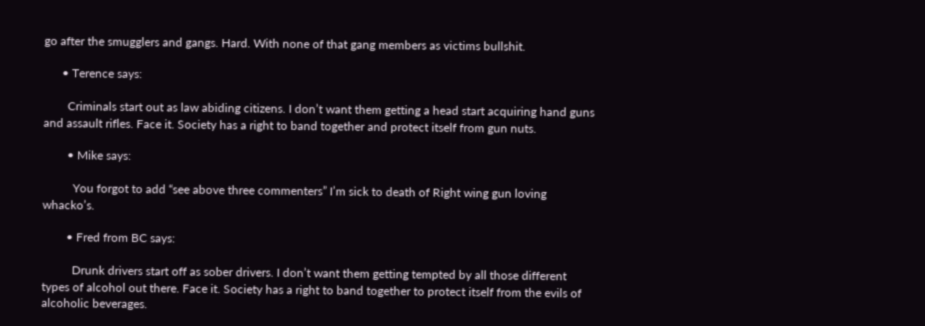go after the smugglers and gangs. Hard. With none of that gang members as victims bullshit.

      • Terence says:

        Criminals start out as law abiding citizens. I don’t want them getting a head start acquiring hand guns and assault rifles. Face it. Society has a right to band together and protect itself from gun nuts.

        • Mike says:

          You forgot to add “see above three commenters” I’m sick to death of Right wing gun loving whacko’s.

        • Fred from BC says:

          Drunk drivers start off as sober drivers. I don’t want them getting tempted by all those different types of alcohol out there. Face it. Society has a right to band together to protect itself from the evils of alcoholic beverages.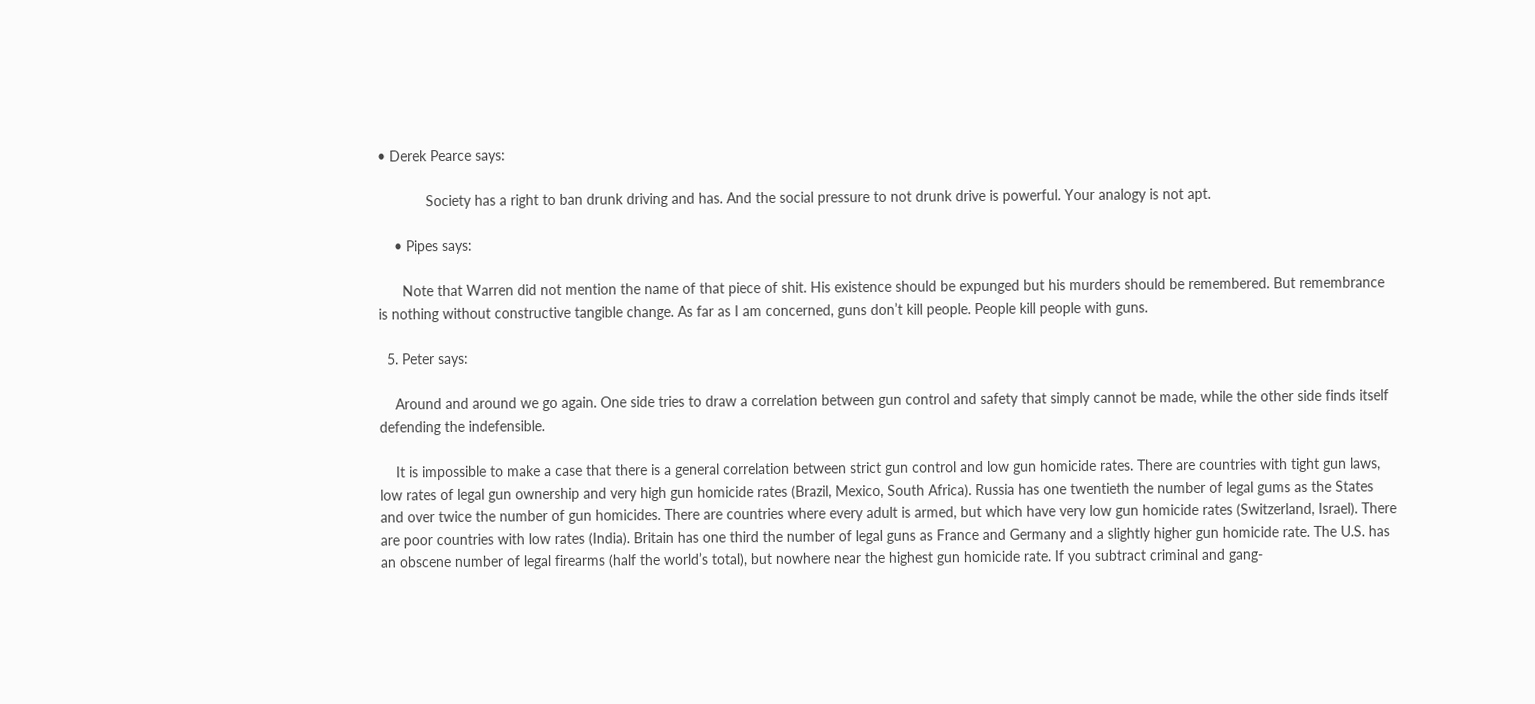• Derek Pearce says:

            Society has a right to ban drunk driving and has. And the social pressure to not drunk drive is powerful. Your analogy is not apt.

    • Pipes says:

      Note that Warren did not mention the name of that piece of shit. His existence should be expunged but his murders should be remembered. But remembrance is nothing without constructive tangible change. As far as I am concerned, guns don’t kill people. People kill people with guns.

  5. Peter says:

    Around and around we go again. One side tries to draw a correlation between gun control and safety that simply cannot be made, while the other side finds itself defending the indefensible.

    It is impossible to make a case that there is a general correlation between strict gun control and low gun homicide rates. There are countries with tight gun laws, low rates of legal gun ownership and very high gun homicide rates (Brazil, Mexico, South Africa). Russia has one twentieth the number of legal gums as the States and over twice the number of gun homicides. There are countries where every adult is armed, but which have very low gun homicide rates (Switzerland, Israel). There are poor countries with low rates (India). Britain has one third the number of legal guns as France and Germany and a slightly higher gun homicide rate. The U.S. has an obscene number of legal firearms (half the world’s total), but nowhere near the highest gun homicide rate. If you subtract criminal and gang-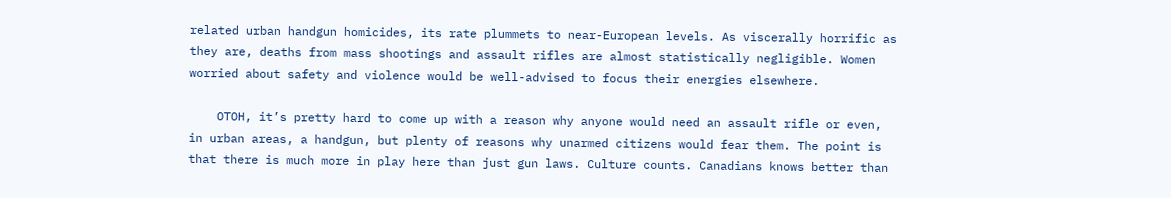related urban handgun homicides, its rate plummets to near-European levels. As viscerally horrific as they are, deaths from mass shootings and assault rifles are almost statistically negligible. Women worried about safety and violence would be well-advised to focus their energies elsewhere.

    OTOH, it’s pretty hard to come up with a reason why anyone would need an assault rifle or even, in urban areas, a handgun, but plenty of reasons why unarmed citizens would fear them. The point is that there is much more in play here than just gun laws. Culture counts. Canadians knows better than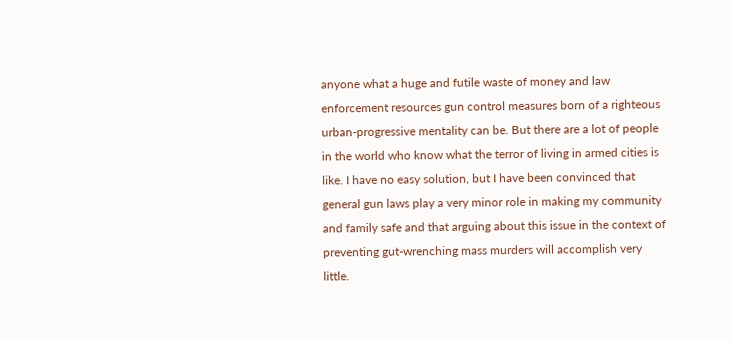anyone what a huge and futile waste of money and law enforcement resources gun control measures born of a righteous urban-progressive mentality can be. But there are a lot of people in the world who know what the terror of living in armed cities is like. I have no easy solution, but I have been convinced that general gun laws play a very minor role in making my community and family safe and that arguing about this issue in the context of preventing gut-wrenching mass murders will accomplish very little.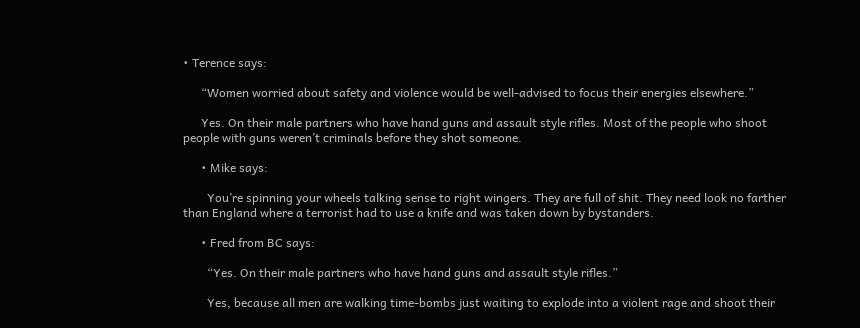• Terence says:

      “Women worried about safety and violence would be well-advised to focus their energies elsewhere.”

      Yes. On their male partners who have hand guns and assault style rifles. Most of the people who shoot people with guns weren’t criminals before they shot someone.

      • Mike says:

        You’re spinning your wheels talking sense to right wingers. They are full of shit. They need look no farther than England where a terrorist had to use a knife and was taken down by bystanders.

      • Fred from BC says:

        “Yes. On their male partners who have hand guns and assault style rifles.”

        Yes, because all men are walking time-bombs just waiting to explode into a violent rage and shoot their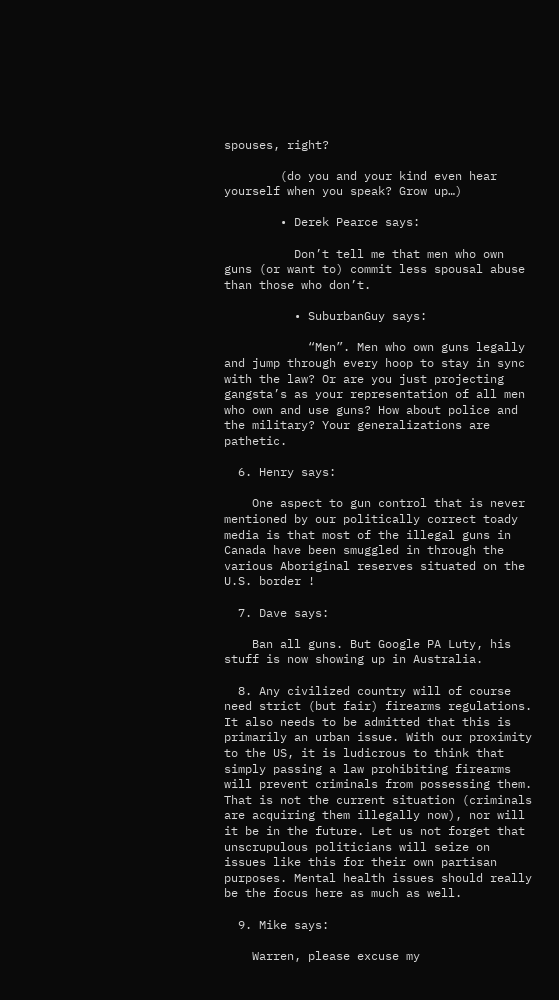spouses, right?

        (do you and your kind even hear yourself when you speak? Grow up…)

        • Derek Pearce says:

          Don’t tell me that men who own guns (or want to) commit less spousal abuse than those who don’t.

          • SuburbanGuy says:

            “Men”. Men who own guns legally and jump through every hoop to stay in sync with the law? Or are you just projecting gangsta’s as your representation of all men who own and use guns? How about police and the military? Your generalizations are pathetic.

  6. Henry says:

    One aspect to gun control that is never mentioned by our politically correct toady media is that most of the illegal guns in Canada have been smuggled in through the various Aboriginal reserves situated on the U.S. border !

  7. Dave says:

    Ban all guns. But Google PA Luty, his stuff is now showing up in Australia.

  8. Any civilized country will of course need strict (but fair) firearms regulations. It also needs to be admitted that this is primarily an urban issue. With our proximity to the US, it is ludicrous to think that simply passing a law prohibiting firearms will prevent criminals from possessing them. That is not the current situation (criminals are acquiring them illegally now), nor will it be in the future. Let us not forget that unscrupulous politicians will seize on issues like this for their own partisan purposes. Mental health issues should really be the focus here as much as well.

  9. Mike says:

    Warren, please excuse my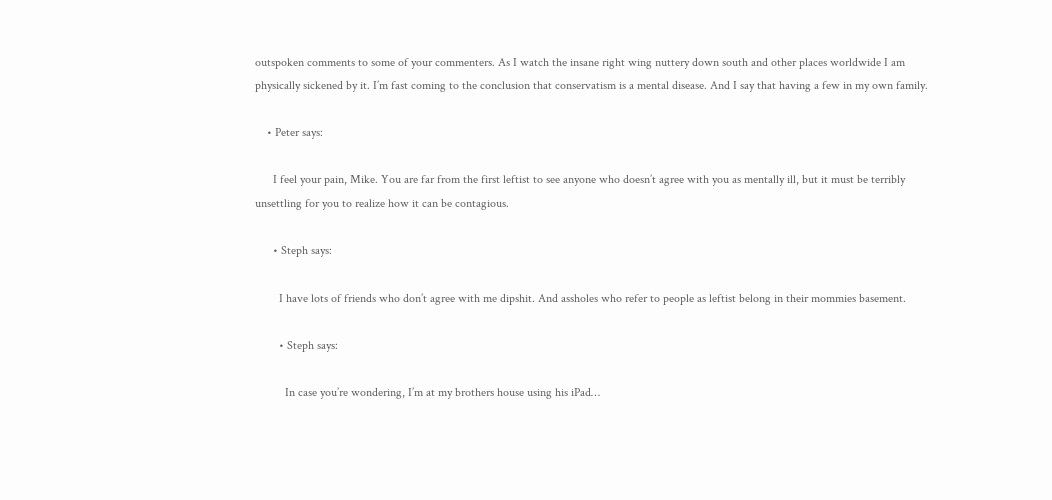outspoken comments to some of your commenters. As I watch the insane right wing nuttery down south and other places worldwide I am physically sickened by it. I’m fast coming to the conclusion that conservatism is a mental disease. And I say that having a few in my own family.

    • Peter says:

      I feel your pain, Mike. You are far from the first leftist to see anyone who doesn’t agree with you as mentally ill, but it must be terribly unsettling for you to realize how it can be contagious.

      • Steph says:

        I have lots of friends who don’t agree with me dipshit. And assholes who refer to people as leftist belong in their mommies basement.

        • Steph says:

          In case you’re wondering, I’m at my brothers house using his iPad…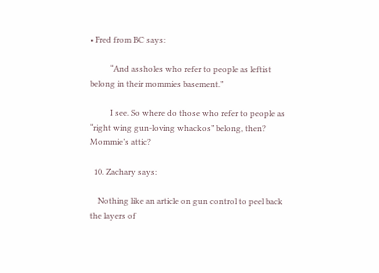• Fred from BC says:

          “And assholes who refer to people as leftist belong in their mommies basement.”

          I see. So where do those who refer to people as “right wing gun-loving whackos” belong, then? Mommie’s attic?

  10. Zachary says:

    Nothing like an article on gun control to peel back the layers of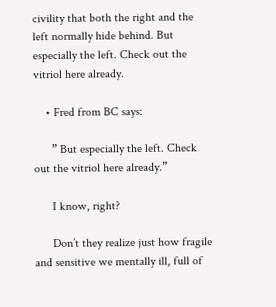civility that both the right and the left normally hide behind. But especially the left. Check out the vitriol here already.

    • Fred from BC says:

      ” But especially the left. Check out the vitriol here already.”

      I know, right?

      Don’t they realize just how fragile and sensitive we mentally ill, full of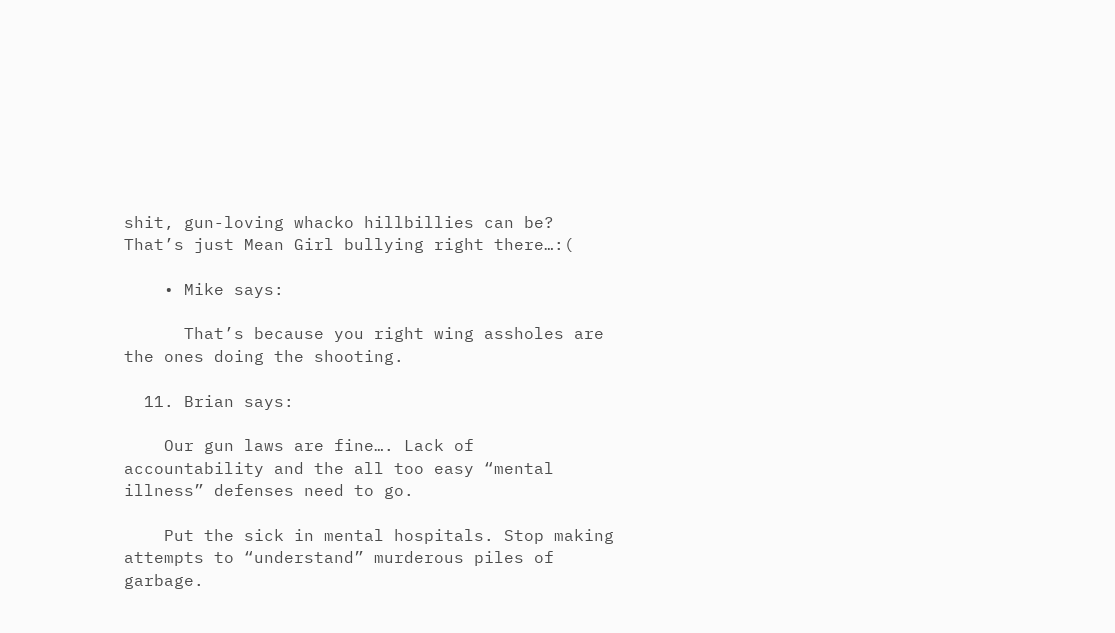shit, gun-loving whacko hillbillies can be? That’s just Mean Girl bullying right there…:(

    • Mike says:

      That’s because you right wing assholes are the ones doing the shooting.

  11. Brian says:

    Our gun laws are fine…. Lack of accountability and the all too easy “mental illness” defenses need to go.

    Put the sick in mental hospitals. Stop making attempts to “understand” murderous piles of garbage.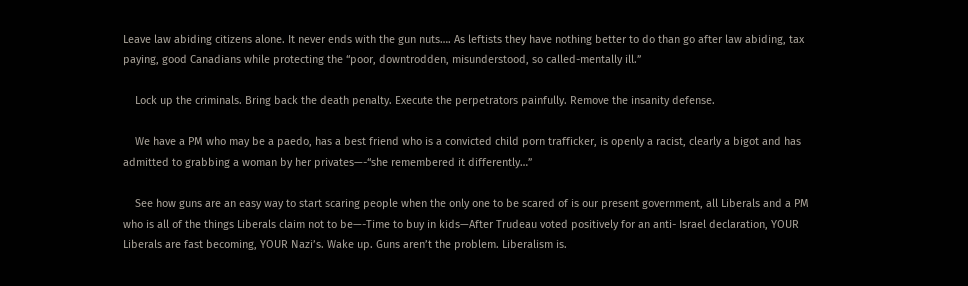Leave law abiding citizens alone. It never ends with the gun nuts…. As leftists they have nothing better to do than go after law abiding, tax paying, good Canadians while protecting the “poor, downtrodden, misunderstood, so called-mentally ill.”

    Lock up the criminals. Bring back the death penalty. Execute the perpetrators painfully. Remove the insanity defense.

    We have a PM who may be a paedo, has a best friend who is a convicted child porn trafficker, is openly a racist, clearly a bigot and has admitted to grabbing a woman by her privates—-“she remembered it differently…”

    See how guns are an easy way to start scaring people when the only one to be scared of is our present government, all Liberals and a PM who is all of the things Liberals claim not to be—-Time to buy in kids—After Trudeau voted positively for an anti- Israel declaration, YOUR Liberals are fast becoming, YOUR Nazi’s. Wake up. Guns aren’t the problem. Liberalism is.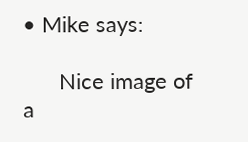• Mike says:

      Nice image of a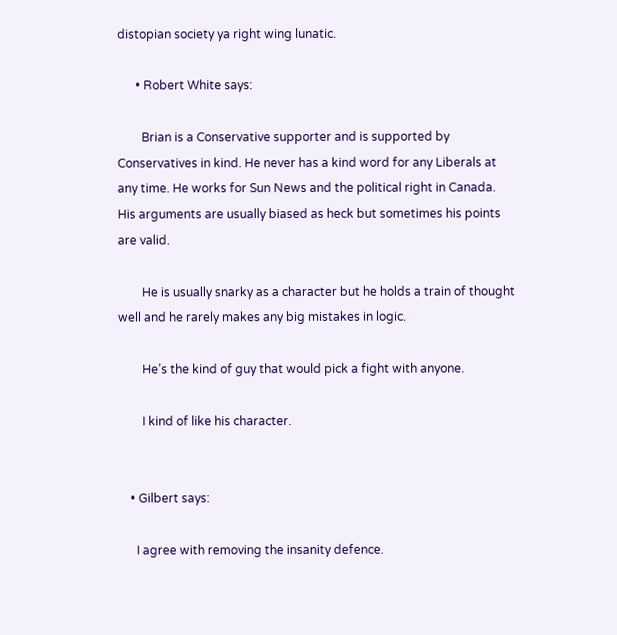distopian society ya right wing lunatic.

      • Robert White says:

        Brian is a Conservative supporter and is supported by Conservatives in kind. He never has a kind word for any Liberals at any time. He works for Sun News and the political right in Canada. His arguments are usually biased as heck but sometimes his points are valid.

        He is usually snarky as a character but he holds a train of thought well and he rarely makes any big mistakes in logic.

        He’s the kind of guy that would pick a fight with anyone.

        I kind of like his character.


    • Gilbert says:

      I agree with removing the insanity defence.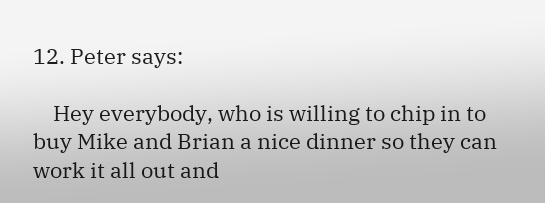12. Peter says:

    Hey everybody, who is willing to chip in to buy Mike and Brian a nice dinner so they can work it all out and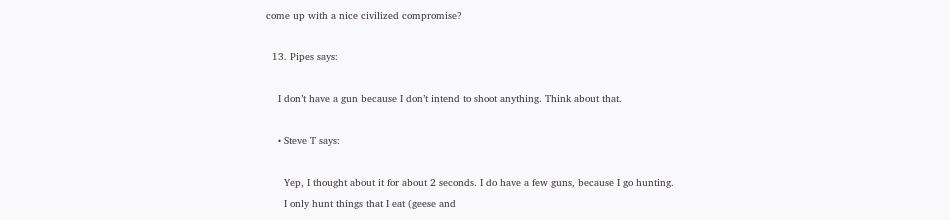come up with a nice civilized compromise?

  13. Pipes says:

    I don’t have a gun because I don’t intend to shoot anything. Think about that.

    • Steve T says:

      Yep, I thought about it for about 2 seconds. I do have a few guns, because I go hunting.
      I only hunt things that I eat (geese and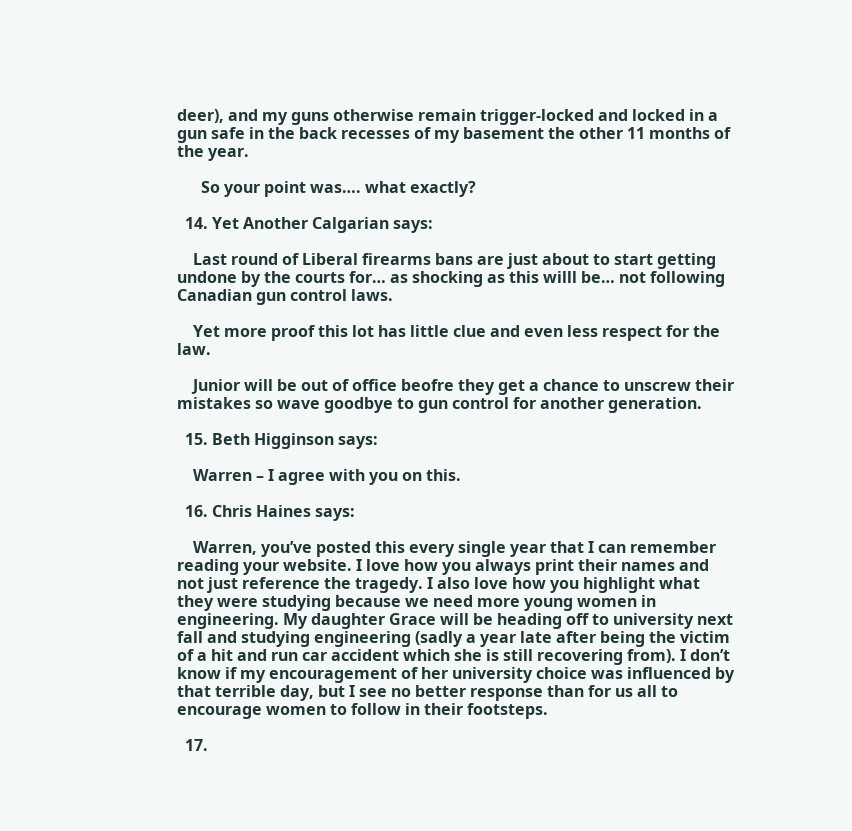deer), and my guns otherwise remain trigger-locked and locked in a gun safe in the back recesses of my basement the other 11 months of the year.

      So your point was…. what exactly?

  14. Yet Another Calgarian says:

    Last round of Liberal firearms bans are just about to start getting undone by the courts for… as shocking as this willl be… not following Canadian gun control laws.

    Yet more proof this lot has little clue and even less respect for the law.

    Junior will be out of office beofre they get a chance to unscrew their mistakes so wave goodbye to gun control for another generation.

  15. Beth Higginson says:

    Warren – I agree with you on this.

  16. Chris Haines says:

    Warren, you’ve posted this every single year that I can remember reading your website. I love how you always print their names and not just reference the tragedy. I also love how you highlight what they were studying because we need more young women in engineering. My daughter Grace will be heading off to university next fall and studying engineering (sadly a year late after being the victim of a hit and run car accident which she is still recovering from). I don’t know if my encouragement of her university choice was influenced by that terrible day, but I see no better response than for us all to encourage women to follow in their footsteps.

  17.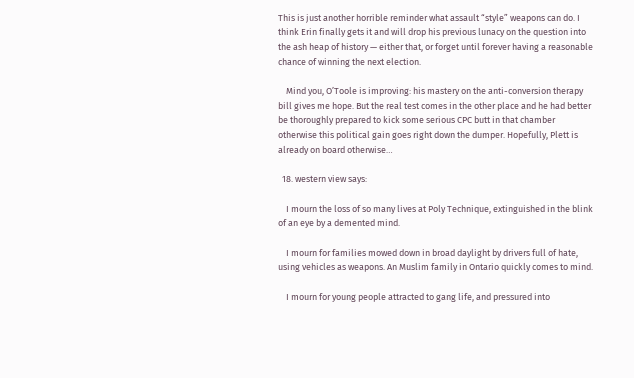This is just another horrible reminder what assault “style” weapons can do. I think Erin finally gets it and will drop his previous lunacy on the question into the ash heap of history — either that, or forget until forever having a reasonable chance of winning the next election.

    Mind you, O’Toole is improving: his mastery on the anti-conversion therapy bill gives me hope. But the real test comes in the other place and he had better be thoroughly prepared to kick some serious CPC butt in that chamber otherwise this political gain goes right down the dumper. Hopefully, Plett is already on board otherwise…

  18. western view says:

    I mourn the loss of so many lives at Poly Technique, extinguished in the blink of an eye by a demented mind.

    I mourn for families mowed down in broad daylight by drivers full of hate, using vehicles as weapons. An Muslim family in Ontario quickly comes to mind.

    I mourn for young people attracted to gang life, and pressured into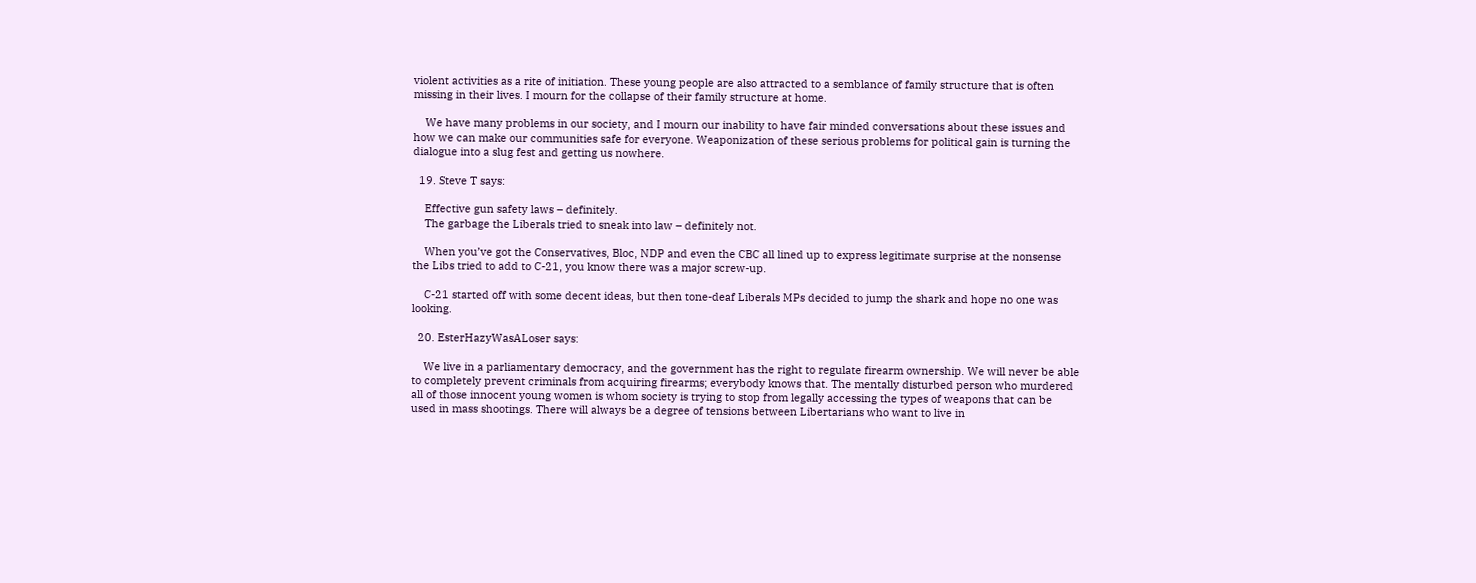violent activities as a rite of initiation. These young people are also attracted to a semblance of family structure that is often missing in their lives. I mourn for the collapse of their family structure at home.

    We have many problems in our society, and I mourn our inability to have fair minded conversations about these issues and how we can make our communities safe for everyone. Weaponization of these serious problems for political gain is turning the dialogue into a slug fest and getting us nowhere.

  19. Steve T says:

    Effective gun safety laws – definitely.
    The garbage the Liberals tried to sneak into law – definitely not.

    When you’ve got the Conservatives, Bloc, NDP and even the CBC all lined up to express legitimate surprise at the nonsense the Libs tried to add to C-21, you know there was a major screw-up.

    C-21 started off with some decent ideas, but then tone-deaf Liberals MPs decided to jump the shark and hope no one was looking.

  20. EsterHazyWasALoser says:

    We live in a parliamentary democracy, and the government has the right to regulate firearm ownership. We will never be able to completely prevent criminals from acquiring firearms; everybody knows that. The mentally disturbed person who murdered all of those innocent young women is whom society is trying to stop from legally accessing the types of weapons that can be used in mass shootings. There will always be a degree of tensions between Libertarians who want to live in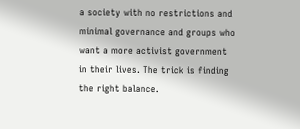a society with no restrictions and minimal governance and groups who want a more activist government in their lives. The trick is finding the right balance.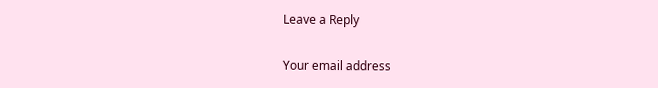Leave a Reply

Your email address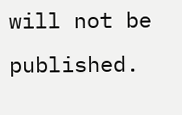will not be published.